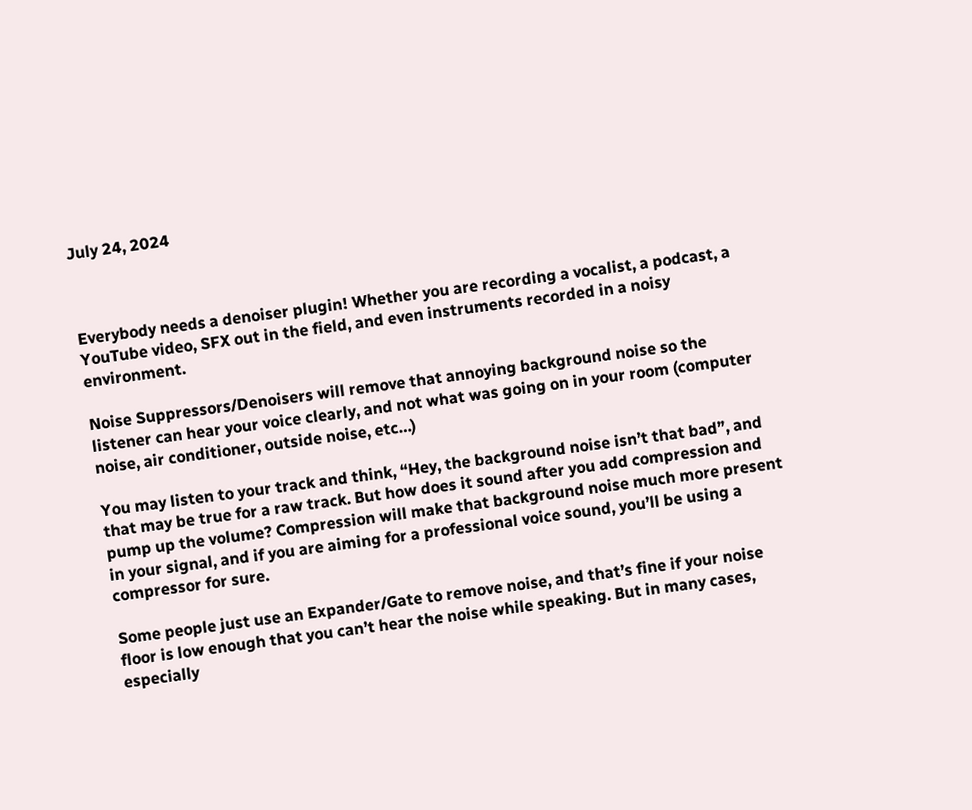July 24, 2024



Everybody needs a denoiser plugin! Whether you are recording a vocalist, a podcast, a YouTube video, SFX out in the field, and even instruments recorded in a noisy environment.

Noise Suppressors/Denoisers will remove that annoying background noise so the listener can hear your voice clearly, and not what was going on in your room (computer noise, air conditioner, outside noise, etc…)

You may listen to your track and think, “Hey, the background noise isn’t that bad”, and that may be true for a raw track. But how does it sound after you add compression and pump up the volume? Compression will make that background noise much more present in your signal, and if you are aiming for a professional voice sound, you’ll be using a compressor for sure.

Some people just use an Expander/Gate to remove noise, and that’s fine if your noise floor is low enough that you can’t hear the noise while speaking. But in many cases, especially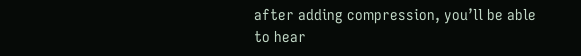after adding compression, you’ll be able to hear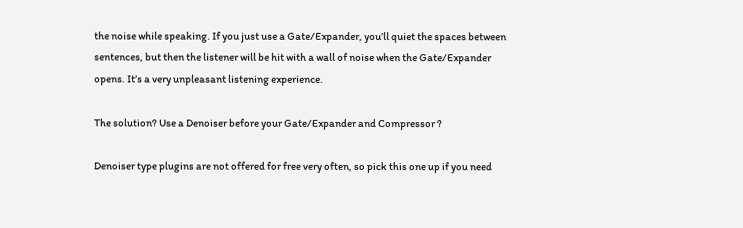the noise while speaking. If you just use a Gate/Expander, you’ll quiet the spaces between sentences, but then the listener will be hit with a wall of noise when the Gate/Expander opens. It’s a very unpleasant listening experience.

The solution? Use a Denoiser before your Gate/Expander and Compressor ?

Denoiser type plugins are not offered for free very often, so pick this one up if you need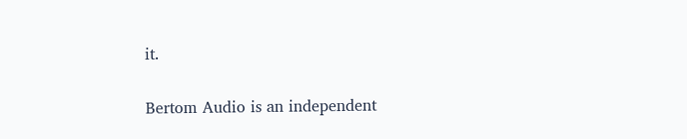it.


Bertom Audio is an independent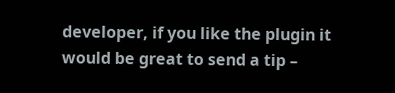developer, if you like the plugin it would be great to send a tip –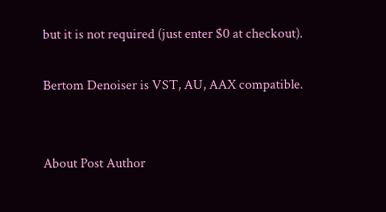but it is not required (just enter $0 at checkout).

Bertom Denoiser is VST, AU, AAX compatible.


About Post Author